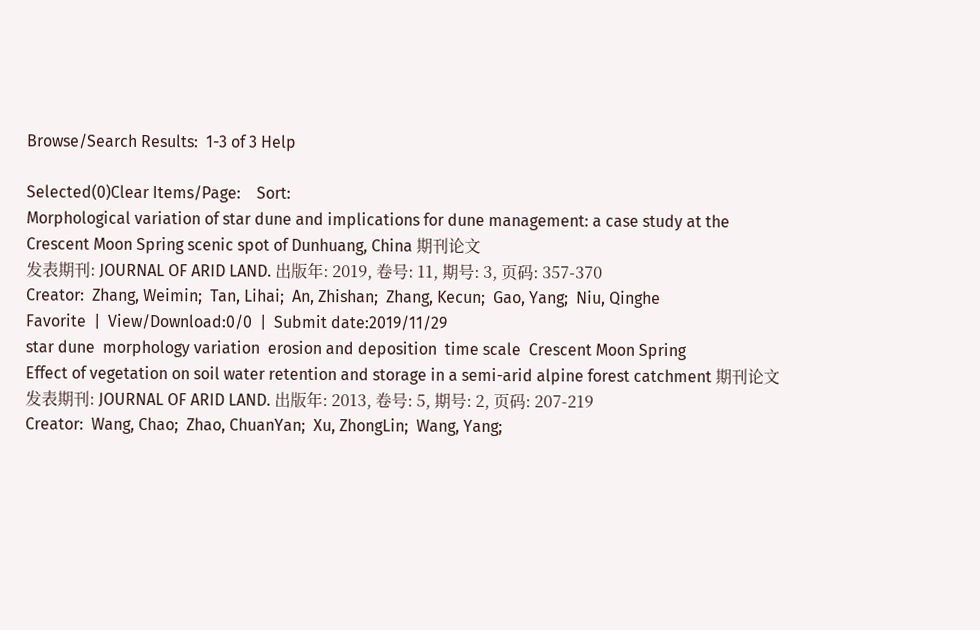Browse/Search Results:  1-3 of 3 Help

Selected(0)Clear Items/Page:    Sort:
Morphological variation of star dune and implications for dune management: a case study at the Crescent Moon Spring scenic spot of Dunhuang, China 期刊论文
发表期刊: JOURNAL OF ARID LAND. 出版年: 2019, 卷号: 11, 期号: 3, 页码: 357-370
Creator:  Zhang, Weimin;  Tan, Lihai;  An, Zhishan;  Zhang, Kecun;  Gao, Yang;  Niu, Qinghe
Favorite  |  View/Download:0/0  |  Submit date:2019/11/29
star dune  morphology variation  erosion and deposition  time scale  Crescent Moon Spring
Effect of vegetation on soil water retention and storage in a semi-arid alpine forest catchment 期刊论文
发表期刊: JOURNAL OF ARID LAND. 出版年: 2013, 卷号: 5, 期号: 2, 页码: 207-219
Creator:  Wang, Chao;  Zhao, ChuanYan;  Xu, ZhongLin;  Wang, Yang;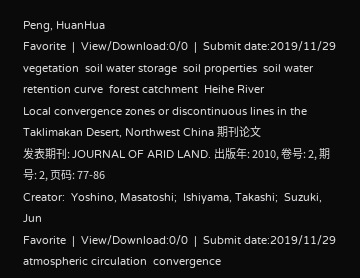Peng, HuanHua
Favorite  |  View/Download:0/0  |  Submit date:2019/11/29
vegetation  soil water storage  soil properties  soil water retention curve  forest catchment  Heihe River
Local convergence zones or discontinuous lines in the Taklimakan Desert, Northwest China 期刊论文
发表期刊: JOURNAL OF ARID LAND. 出版年: 2010, 卷号: 2, 期号: 2, 页码: 77-86
Creator:  Yoshino, Masatoshi;  Ishiyama, Takashi;  Suzuki, Jun
Favorite  |  View/Download:0/0  |  Submit date:2019/11/29
atmospheric circulation  convergence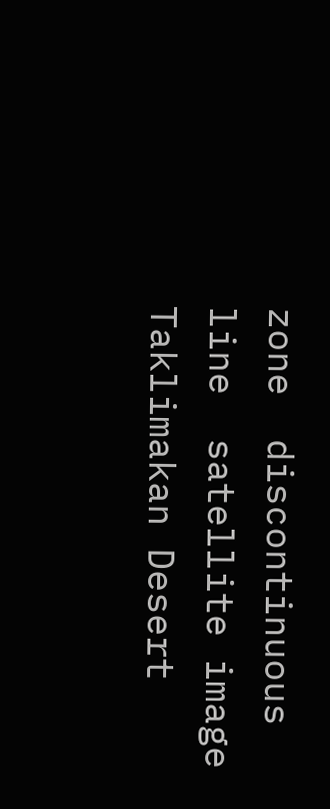zone  discontinuous line  satellite image  Taklimakan Desert